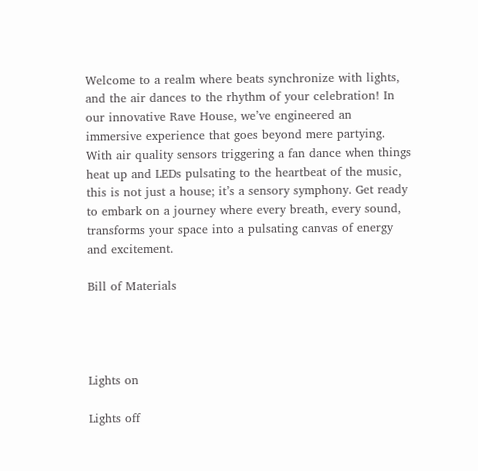Welcome to a realm where beats synchronize with lights, and the air dances to the rhythm of your celebration! In our innovative Rave House, we’ve engineered an immersive experience that goes beyond mere partying. With air quality sensors triggering a fan dance when things heat up and LEDs pulsating to the heartbeat of the music, this is not just a house; it’s a sensory symphony. Get ready to embark on a journey where every breath, every sound, transforms your space into a pulsating canvas of energy and excitement.

Bill of Materials




Lights on

Lights off